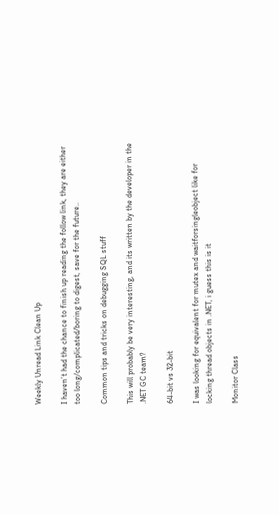Weekly Unread Link Clean Up

I haven’t had the chance to finish up reading the follow link, they are either too long/complicated/boring to digest, save for the future..

Common tips and tricks on debugging SQL stuff

This will probably be very interesting, and its written by the developer in the .NET GC team?

64-bit vs 32-bit

I was looking for equivalent for mutex and waitforsingleobject like for locking thread objects in .NET, i guess this is it

Monitor Class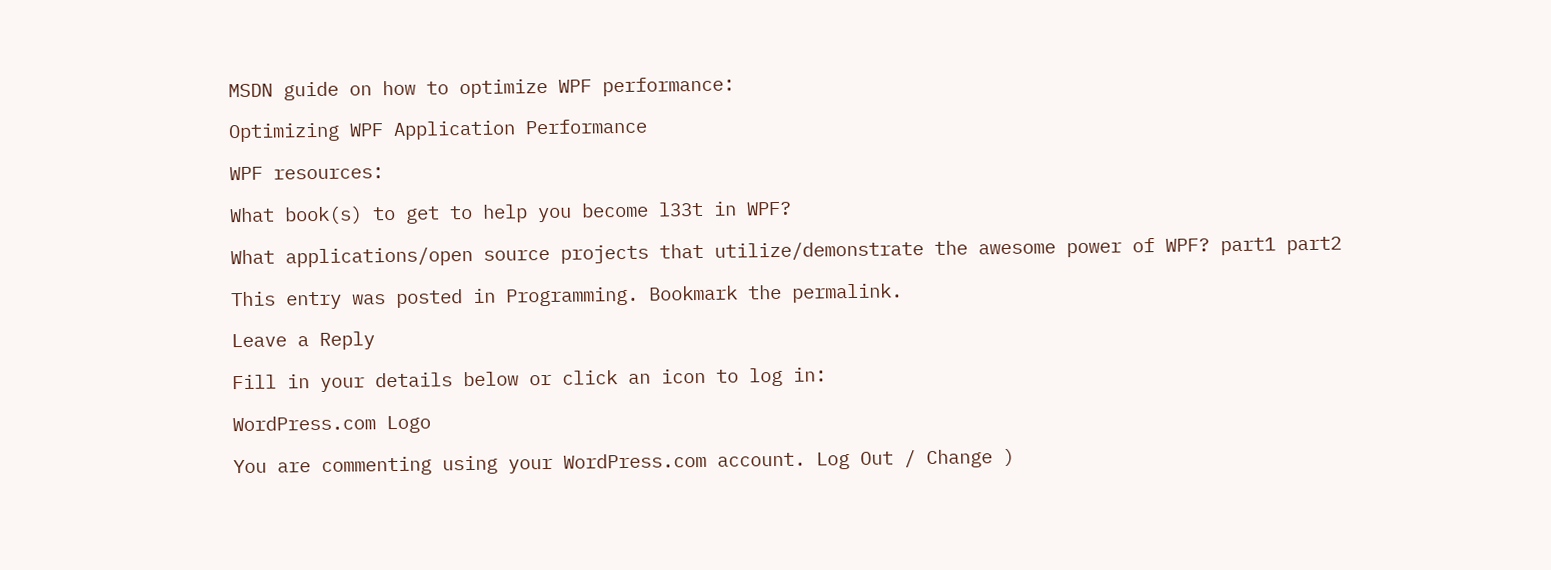MSDN guide on how to optimize WPF performance:

Optimizing WPF Application Performance

WPF resources:

What book(s) to get to help you become l33t in WPF?

What applications/open source projects that utilize/demonstrate the awesome power of WPF? part1 part2

This entry was posted in Programming. Bookmark the permalink.

Leave a Reply

Fill in your details below or click an icon to log in:

WordPress.com Logo

You are commenting using your WordPress.com account. Log Out / Change )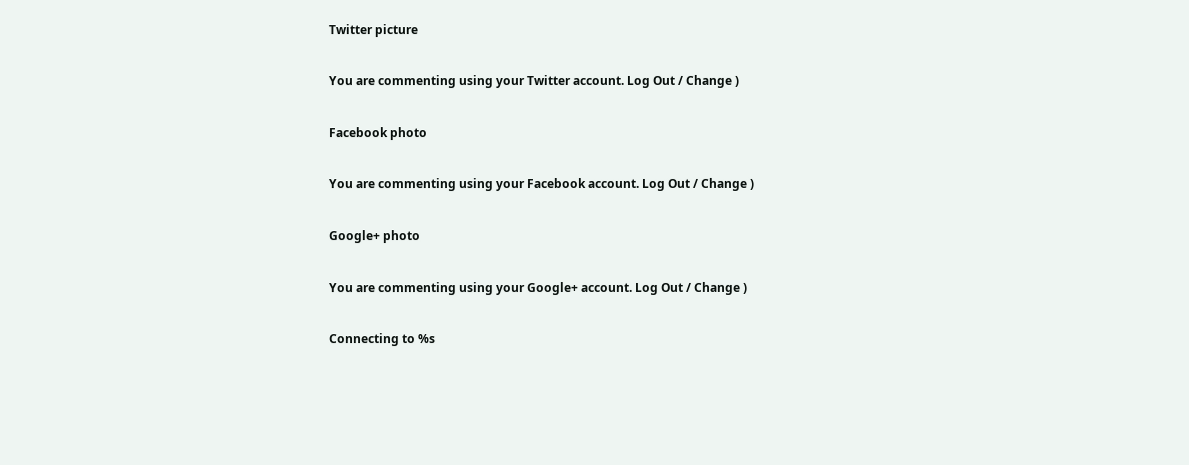Twitter picture

You are commenting using your Twitter account. Log Out / Change )

Facebook photo

You are commenting using your Facebook account. Log Out / Change )

Google+ photo

You are commenting using your Google+ account. Log Out / Change )

Connecting to %s